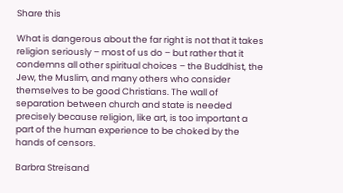Share this

What is dangerous about the far right is not that it takes religion seriously – most of us do – but rather that it condemns all other spiritual choices – the Buddhist, the Jew, the Muslim, and many others who consider themselves to be good Christians. The wall of separation between church and state is needed precisely because religion, like art, is too important a part of the human experience to be choked by the hands of censors.

Barbra Streisand